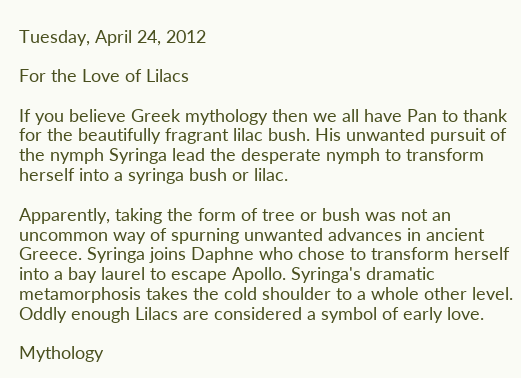Tuesday, April 24, 2012

For the Love of Lilacs

If you believe Greek mythology then we all have Pan to thank for the beautifully fragrant lilac bush. His unwanted pursuit of the nymph Syringa lead the desperate nymph to transform herself into a syringa bush or lilac.

Apparently, taking the form of tree or bush was not an uncommon way of spurning unwanted advances in ancient Greece. Syringa joins Daphne who chose to transform herself into a bay laurel to escape Apollo. Syringa's dramatic metamorphosis takes the cold shoulder to a whole other level. Oddly enough Lilacs are considered a symbol of early love.

Mythology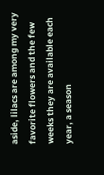aside, lilacs are among my very favorite flowers and the few weeks they are available each year, a season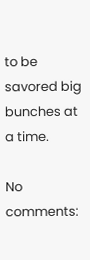to be savored big bunches at a time.

No comments: